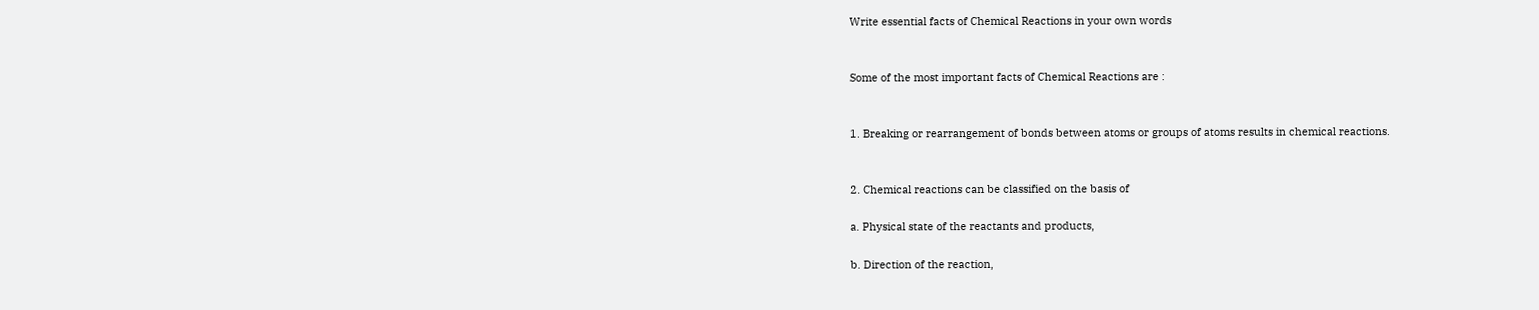Write essential facts of Chemical Reactions in your own words


Some of the most important facts of Chemical Reactions are :


1. Breaking or rearrangement of bonds between atoms or groups of atoms results in chemical reactions.


2. Chemical reactions can be classified on the basis of

a. Physical state of the reactants and products,

b. Direction of the reaction,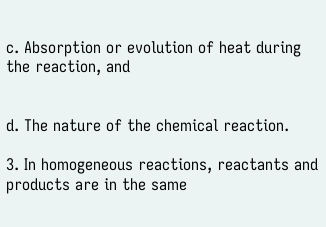c. Absorption or evolution of heat during the reaction, and


d. The nature of the chemical reaction.

3. In homogeneous reactions, reactants and products are in the same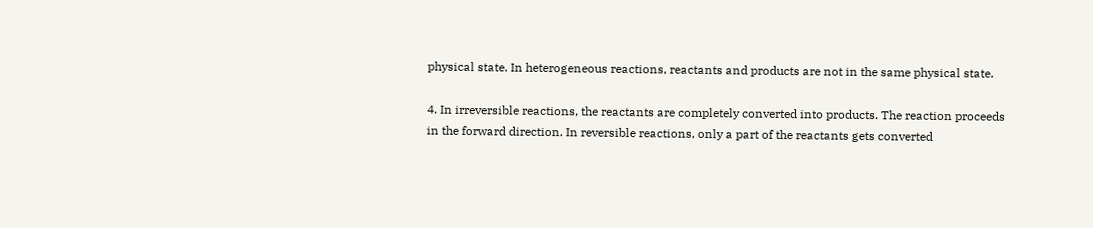physical state. In heterogeneous reactions, reactants and products are not in the same physical state.

4. In irreversible reactions, the reactants are completely converted into products. The reaction proceeds in the forward direction. In reversible reactions, only a part of the reactants gets converted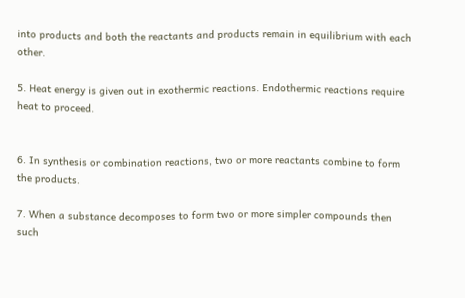into products and both the reactants and products remain in equilibrium with each other.

5. Heat energy is given out in exothermic reactions. Endothermic reactions require heat to proceed.


6. In synthesis or combination reactions, two or more reactants combine to form the products.

7. When a substance decomposes to form two or more simpler compounds then such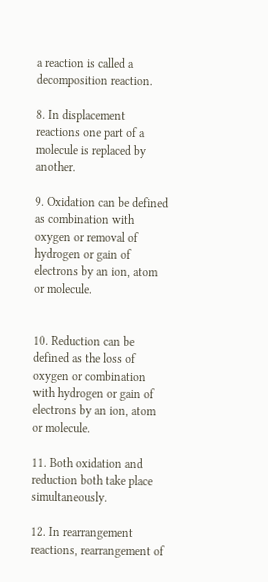a reaction is called a decomposition reaction.

8. In displacement reactions one part of a molecule is replaced by another.

9. Oxidation can be defined as combination with oxygen or removal of hydrogen or gain of electrons by an ion, atom or molecule.


10. Reduction can be defined as the loss of oxygen or combination with hydrogen or gain of electrons by an ion, atom or molecule.

11. Both oxidation and reduction both take place simultaneously.

12. In rearrangement reactions, rearrangement of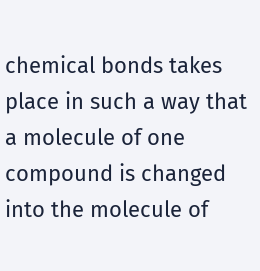chemical bonds takes place in such a way that a molecule of one compound is changed into the molecule of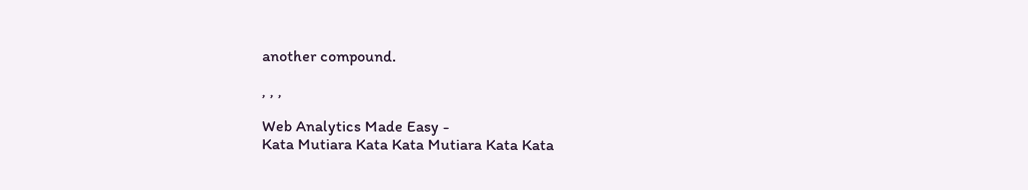another compound.

, , ,

Web Analytics Made Easy -
Kata Mutiara Kata Kata Mutiara Kata Kata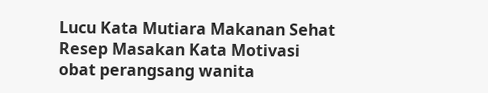Lucu Kata Mutiara Makanan Sehat Resep Masakan Kata Motivasi obat perangsang wanita